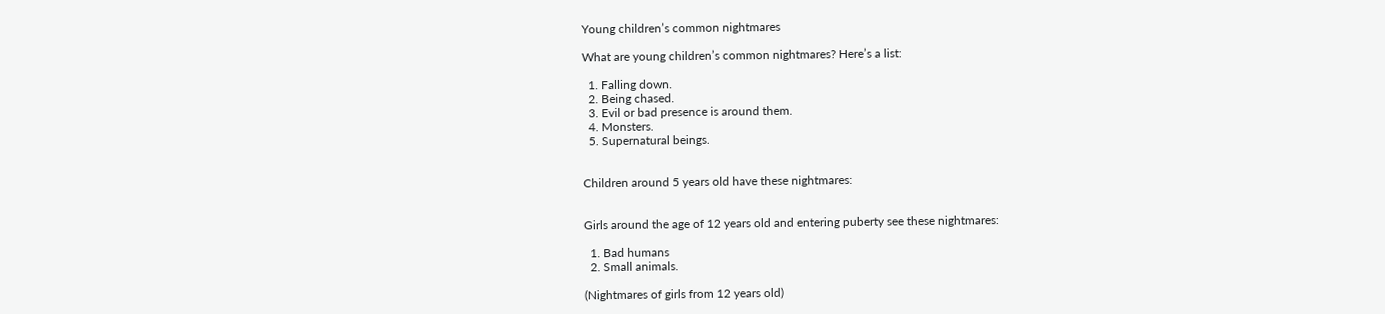Young children’s common nightmares

What are young children’s common nightmares? Here’s a list:

  1. Falling down.
  2. Being chased.
  3. Evil or bad presence is around them.
  4. Monsters.
  5. Supernatural beings.


Children around 5 years old have these nightmares:


Girls around the age of 12 years old and entering puberty see these nightmares:

  1. Bad humans
  2. Small animals.

(Nightmares of girls from 12 years old)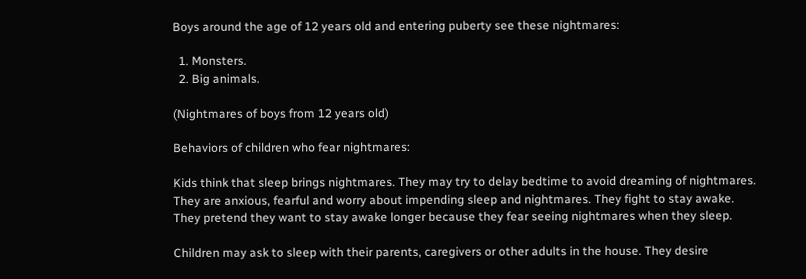Boys around the age of 12 years old and entering puberty see these nightmares:

  1. Monsters.
  2. Big animals.

(Nightmares of boys from 12 years old)

Behaviors of children who fear nightmares:

Kids think that sleep brings nightmares. They may try to delay bedtime to avoid dreaming of nightmares. They are anxious, fearful and worry about impending sleep and nightmares. They fight to stay awake. They pretend they want to stay awake longer because they fear seeing nightmares when they sleep.

Children may ask to sleep with their parents, caregivers or other adults in the house. They desire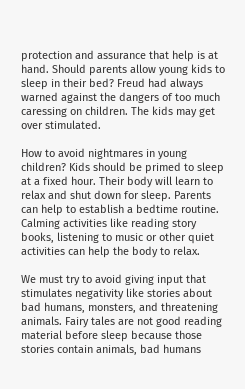protection and assurance that help is at hand. Should parents allow young kids to sleep in their bed? Freud had always warned against the dangers of too much caressing on children. The kids may get over stimulated.

How to avoid nightmares in young children? Kids should be primed to sleep at a fixed hour. Their body will learn to relax and shut down for sleep. Parents can help to establish a bedtime routine. Calming activities like reading story books, listening to music or other quiet activities can help the body to relax.

We must try to avoid giving input that stimulates negativity like stories about bad humans, monsters, and threatening animals. Fairy tales are not good reading material before sleep because those stories contain animals, bad humans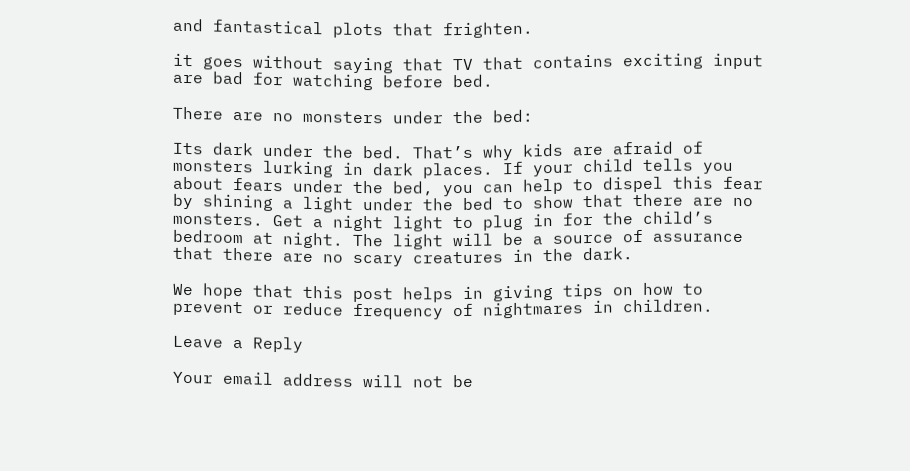and fantastical plots that frighten.

it goes without saying that TV that contains exciting input are bad for watching before bed.

There are no monsters under the bed:

Its dark under the bed. That’s why kids are afraid of monsters lurking in dark places. If your child tells you about fears under the bed, you can help to dispel this fear by shining a light under the bed to show that there are no monsters. Get a night light to plug in for the child’s bedroom at night. The light will be a source of assurance that there are no scary creatures in the dark.

We hope that this post helps in giving tips on how to prevent or reduce frequency of nightmares in children.

Leave a Reply

Your email address will not be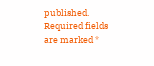published. Required fields are marked *